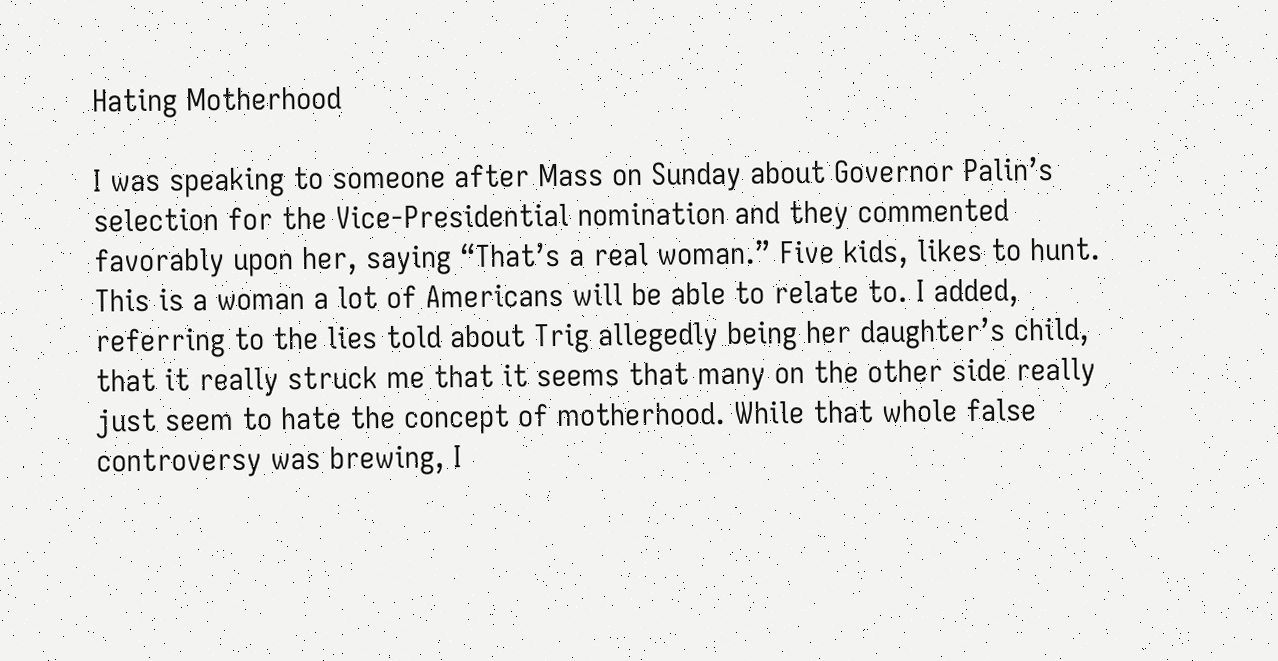Hating Motherhood

I was speaking to someone after Mass on Sunday about Governor Palin’s selection for the Vice-Presidential nomination and they commented favorably upon her, saying “That’s a real woman.” Five kids, likes to hunt. This is a woman a lot of Americans will be able to relate to. I added, referring to the lies told about Trig allegedly being her daughter’s child, that it really struck me that it seems that many on the other side really just seem to hate the concept of motherhood. While that whole false controversy was brewing, I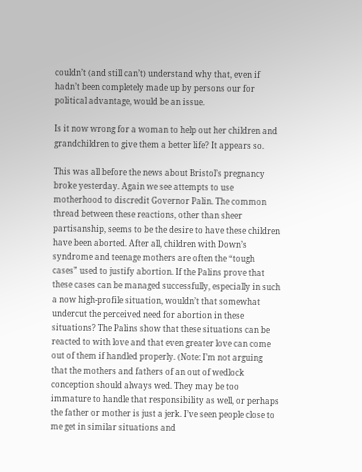couldn’t (and still can’t) understand why that, even if hadn’t been completely made up by persons our for political advantage, would be an issue.

Is it now wrong for a woman to help out her children and grandchildren to give them a better life? It appears so.

This was all before the news about Bristol’s pregnancy broke yesterday. Again we see attempts to use motherhood to discredit Governor Palin. The common thread between these reactions, other than sheer partisanship, seems to be the desire to have these children have been aborted. After all, children with Down’s syndrome and teenage mothers are often the “tough cases” used to justify abortion. If the Palins prove that these cases can be managed successfully, especially in such a now high-profile situation, wouldn’t that somewhat undercut the perceived need for abortion in these situations? The Palins show that these situations can be reacted to with love and that even greater love can come out of them if handled properly. (Note: I’m not arguing that the mothers and fathers of an out of wedlock conception should always wed. They may be too immature to handle that responsibility as well, or perhaps the father or mother is just a jerk. I’ve seen people close to me get in similar situations and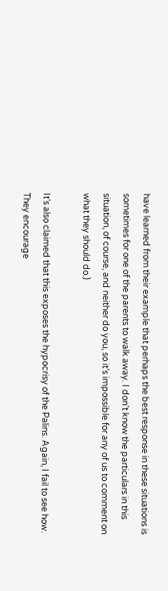have learned from their example that perhaps the best response in these situations is sometimes for one of the parents to walk away. I don’t know the particulars in this situation, of course, and neither do you, so it’s impossible for any of us to comment on what they should do.)

It’s also claimed that this exposes the hypocrisy of the Palins. Again, I fail to see how. They encourage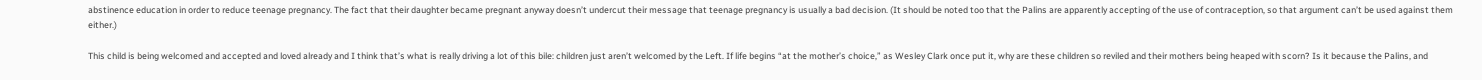abstinence education in order to reduce teenage pregnancy. The fact that their daughter became pregnant anyway doesn’t undercut their message that teenage pregnancy is usually a bad decision. (It should be noted too that the Palins are apparently accepting of the use of contraception, so that argument can’t be used against them either.)

This child is being welcomed and accepted and loved already and I think that’s what is really driving a lot of this bile: children just aren’t welcomed by the Left. If life begins “at the mother’s choice,” as Wesley Clark once put it, why are these children so reviled and their mothers being heaped with scorn? Is it because the Palins, and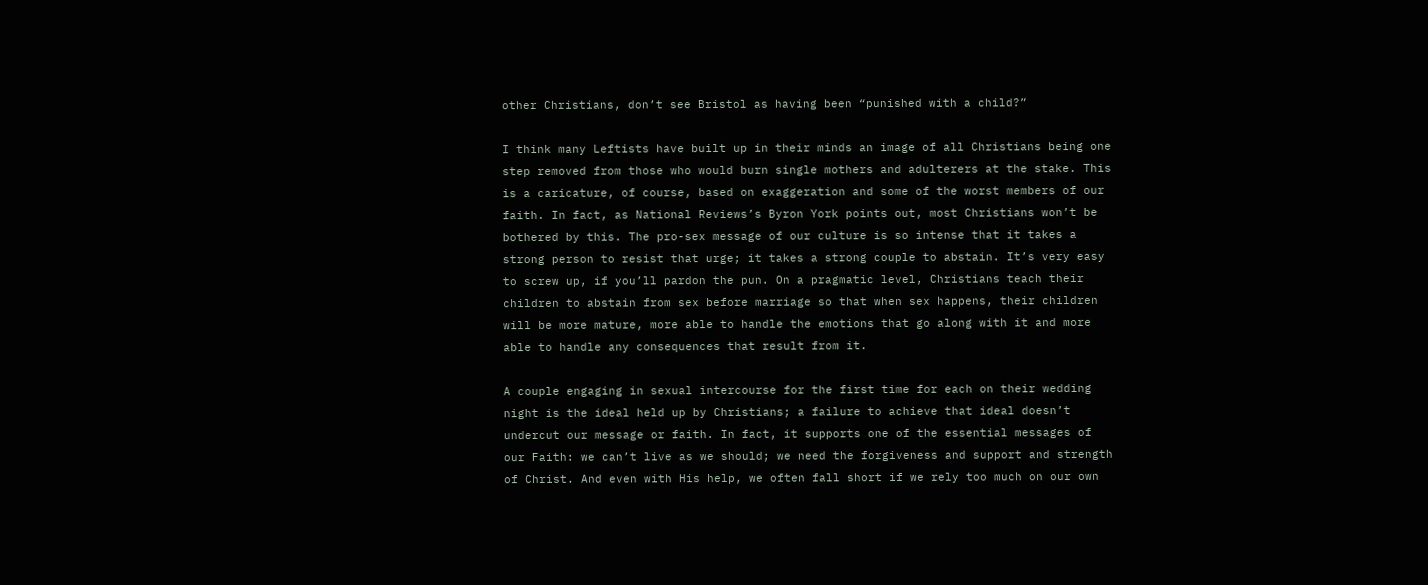other Christians, don’t see Bristol as having been “punished with a child?”

I think many Leftists have built up in their minds an image of all Christians being one step removed from those who would burn single mothers and adulterers at the stake. This is a caricature, of course, based on exaggeration and some of the worst members of our faith. In fact, as National Reviews’s Byron York points out, most Christians won’t be bothered by this. The pro-sex message of our culture is so intense that it takes a strong person to resist that urge; it takes a strong couple to abstain. It’s very easy to screw up, if you’ll pardon the pun. On a pragmatic level, Christians teach their children to abstain from sex before marriage so that when sex happens, their children will be more mature, more able to handle the emotions that go along with it and more able to handle any consequences that result from it.

A couple engaging in sexual intercourse for the first time for each on their wedding night is the ideal held up by Christians; a failure to achieve that ideal doesn’t undercut our message or faith. In fact, it supports one of the essential messages of our Faith: we can’t live as we should; we need the forgiveness and support and strength of Christ. And even with His help, we often fall short if we rely too much on our own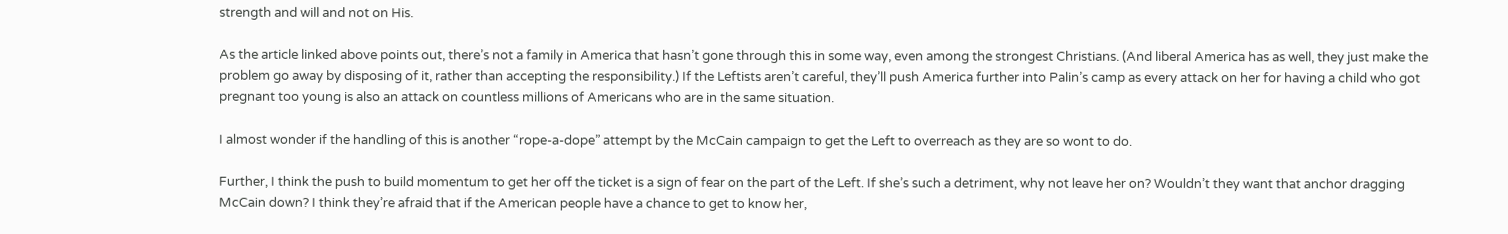strength and will and not on His.

As the article linked above points out, there’s not a family in America that hasn’t gone through this in some way, even among the strongest Christians. (And liberal America has as well, they just make the problem go away by disposing of it, rather than accepting the responsibility.) If the Leftists aren’t careful, they’ll push America further into Palin’s camp as every attack on her for having a child who got pregnant too young is also an attack on countless millions of Americans who are in the same situation.

I almost wonder if the handling of this is another “rope-a-dope” attempt by the McCain campaign to get the Left to overreach as they are so wont to do.

Further, I think the push to build momentum to get her off the ticket is a sign of fear on the part of the Left. If she’s such a detriment, why not leave her on? Wouldn’t they want that anchor dragging McCain down? I think they’re afraid that if the American people have a chance to get to know her,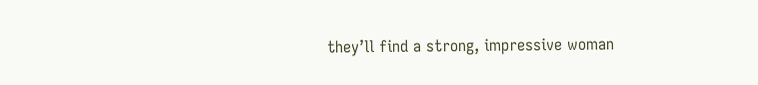they’ll find a strong, impressive woman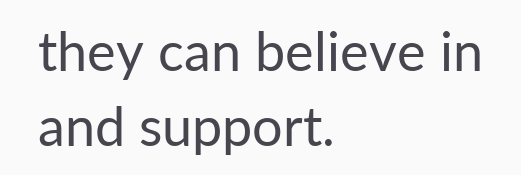they can believe in and support.